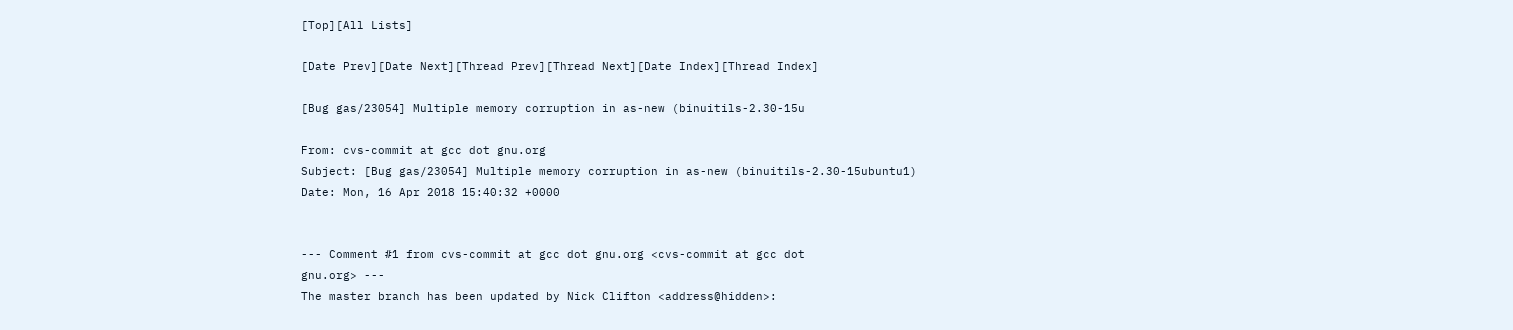[Top][All Lists]

[Date Prev][Date Next][Thread Prev][Thread Next][Date Index][Thread Index]

[Bug gas/23054] Multiple memory corruption in as-new (binuitils-2.30-15u

From: cvs-commit at gcc dot gnu.org
Subject: [Bug gas/23054] Multiple memory corruption in as-new (binuitils-2.30-15ubuntu1)
Date: Mon, 16 Apr 2018 15:40:32 +0000


--- Comment #1 from cvs-commit at gcc dot gnu.org <cvs-commit at gcc dot
gnu.org> ---
The master branch has been updated by Nick Clifton <address@hidden>: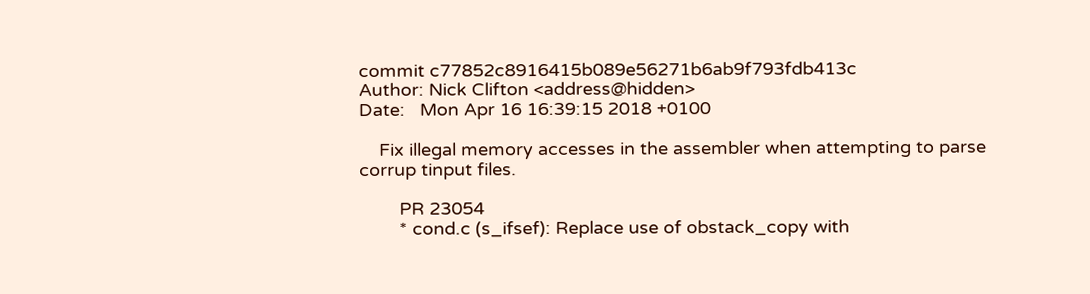commit c77852c8916415b089e56271b6ab9f793fdb413c
Author: Nick Clifton <address@hidden>
Date:   Mon Apr 16 16:39:15 2018 +0100

    Fix illegal memory accesses in the assembler when attempting to parse
corrup tinput files.

        PR 23054
        * cond.c (s_ifsef): Replace use of obstack_copy with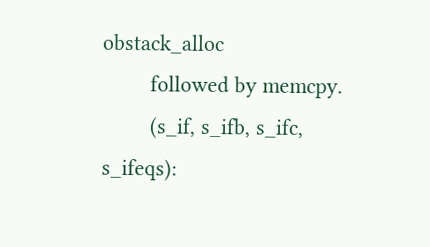obstack_alloc
        followed by memcpy.
        (s_if, s_ifb, s_ifc, s_ifeqs):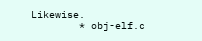Likewise.
        * obj-elf.c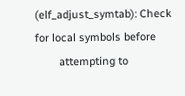(elf_adjust_symtab): Check for local symbols before
        attempting to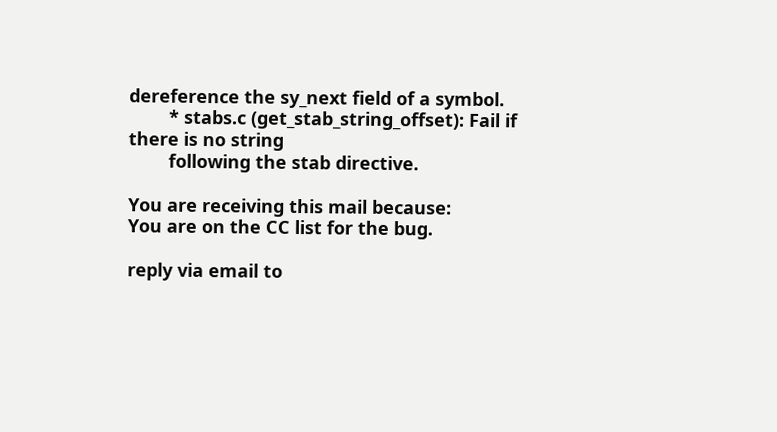dereference the sy_next field of a symbol.
        * stabs.c (get_stab_string_offset): Fail if there is no string
        following the stab directive.

You are receiving this mail because:
You are on the CC list for the bug.

reply via email to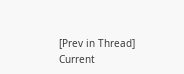[Prev in Thread] Current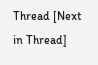Thread [Next in Thread]